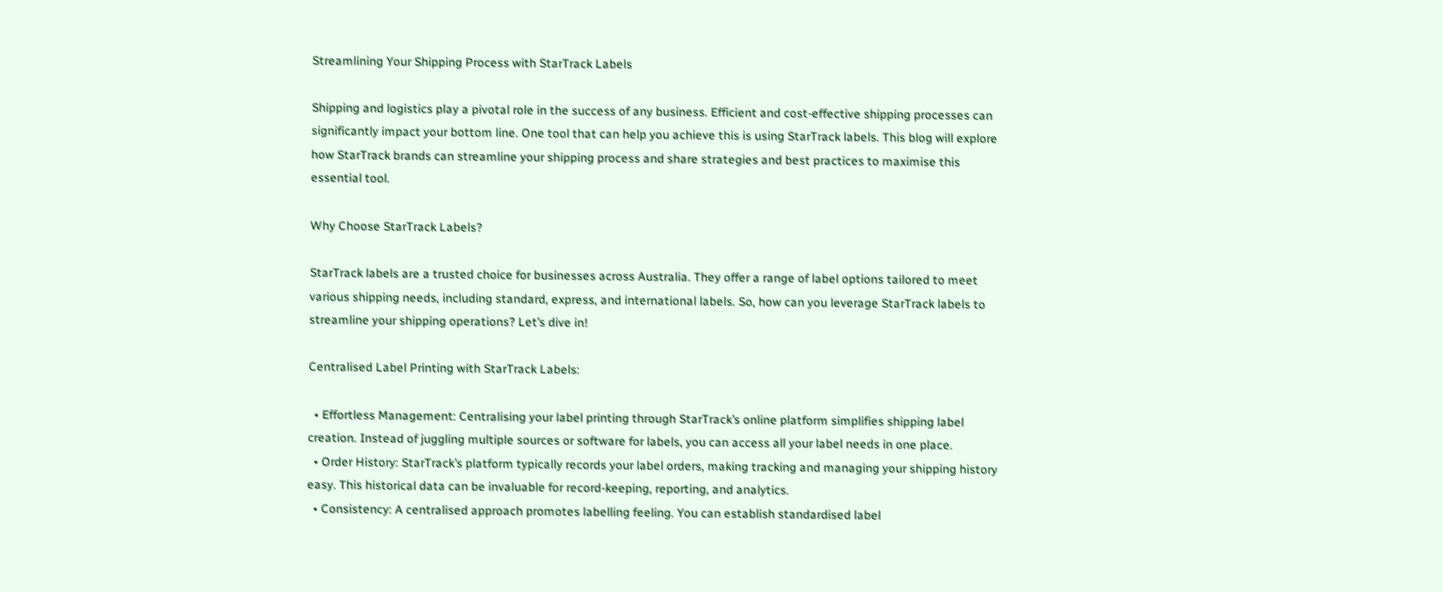Streamlining Your Shipping Process with StarTrack Labels

Shipping and logistics play a pivotal role in the success of any business. Efficient and cost-effective shipping processes can significantly impact your bottom line. One tool that can help you achieve this is using StarTrack labels. This blog will explore how StarTrack brands can streamline your shipping process and share strategies and best practices to maximise this essential tool.

Why Choose StarTrack Labels?

StarTrack labels are a trusted choice for businesses across Australia. They offer a range of label options tailored to meet various shipping needs, including standard, express, and international labels. So, how can you leverage StarTrack labels to streamline your shipping operations? Let’s dive in!

Centralised Label Printing with StarTrack Labels:

  • Effortless Management: Centralising your label printing through StarTrack’s online platform simplifies shipping label creation. Instead of juggling multiple sources or software for labels, you can access all your label needs in one place.
  • Order History: StarTrack’s platform typically records your label orders, making tracking and managing your shipping history easy. This historical data can be invaluable for record-keeping, reporting, and analytics.
  • Consistency: A centralised approach promotes labelling feeling. You can establish standardised label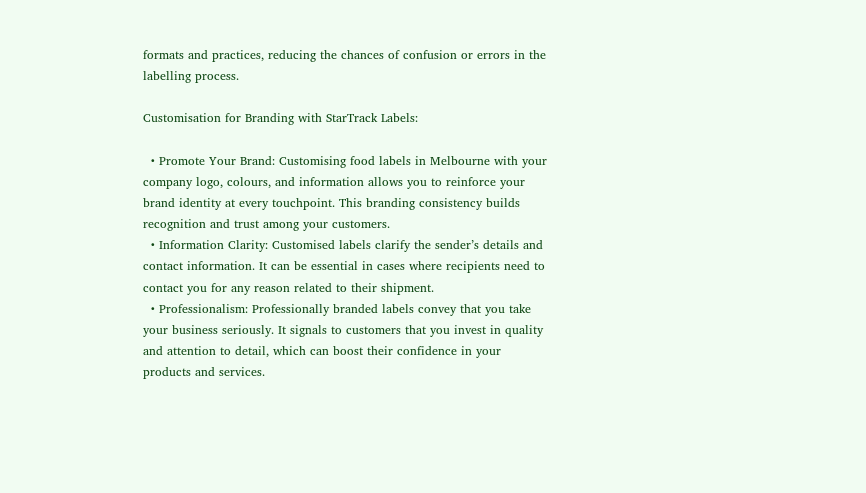formats and practices, reducing the chances of confusion or errors in the labelling process.

Customisation for Branding with StarTrack Labels:

  • Promote Your Brand: Customising food labels in Melbourne with your company logo, colours, and information allows you to reinforce your brand identity at every touchpoint. This branding consistency builds recognition and trust among your customers.
  • Information Clarity: Customised labels clarify the sender’s details and contact information. It can be essential in cases where recipients need to contact you for any reason related to their shipment.
  • Professionalism: Professionally branded labels convey that you take your business seriously. It signals to customers that you invest in quality and attention to detail, which can boost their confidence in your products and services.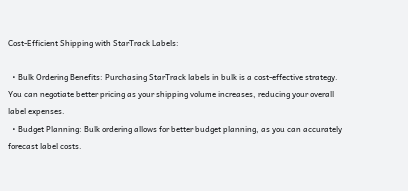Cost-Efficient Shipping with StarTrack Labels:

  • Bulk Ordering Benefits: Purchasing StarTrack labels in bulk is a cost-effective strategy. You can negotiate better pricing as your shipping volume increases, reducing your overall label expenses.
  • Budget Planning: Bulk ordering allows for better budget planning, as you can accurately forecast label costs.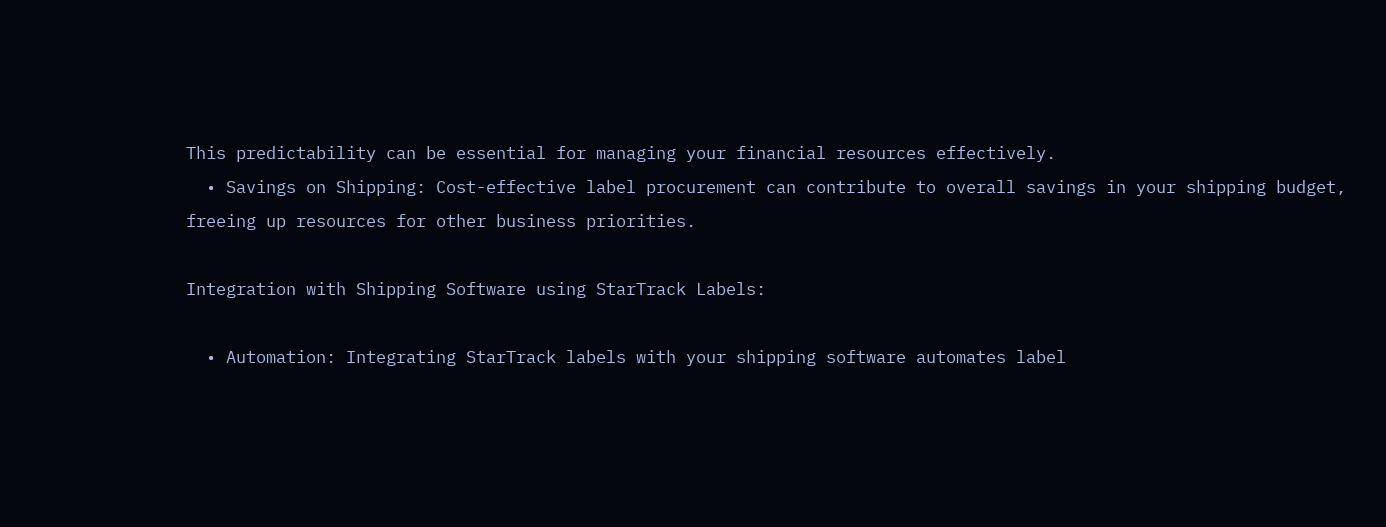This predictability can be essential for managing your financial resources effectively.
  • Savings on Shipping: Cost-effective label procurement can contribute to overall savings in your shipping budget, freeing up resources for other business priorities.

Integration with Shipping Software using StarTrack Labels:

  • Automation: Integrating StarTrack labels with your shipping software automates label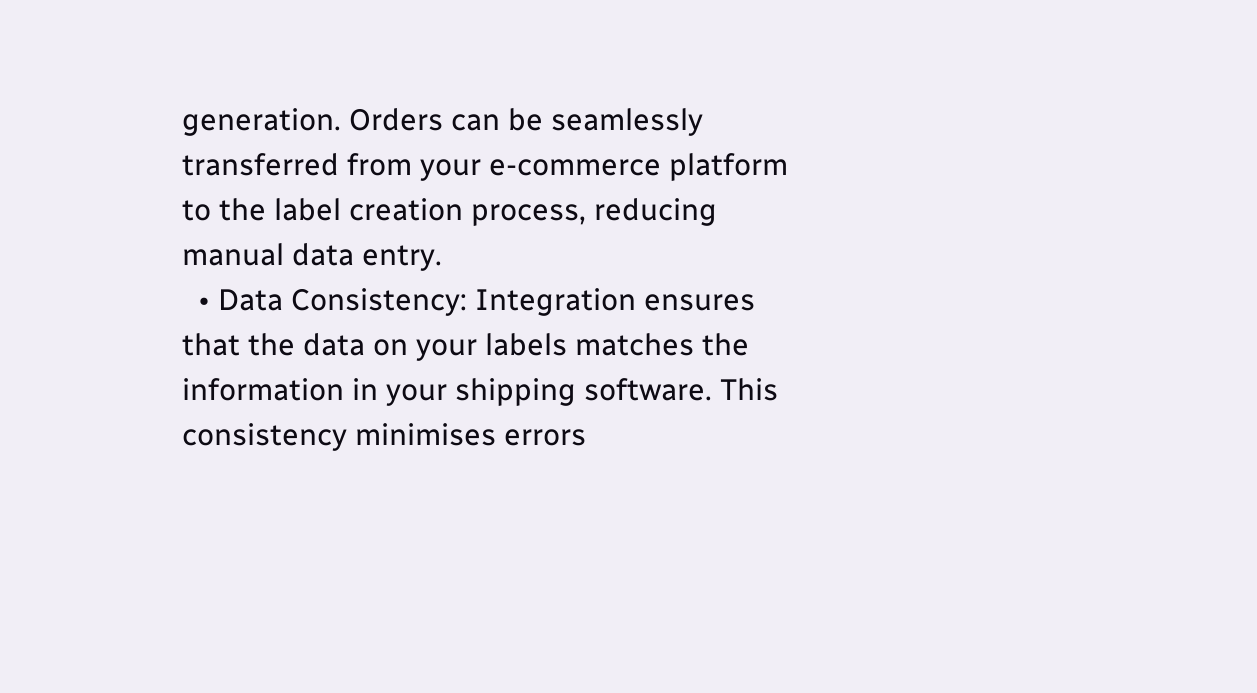generation. Orders can be seamlessly transferred from your e-commerce platform to the label creation process, reducing manual data entry.
  • Data Consistency: Integration ensures that the data on your labels matches the information in your shipping software. This consistency minimises errors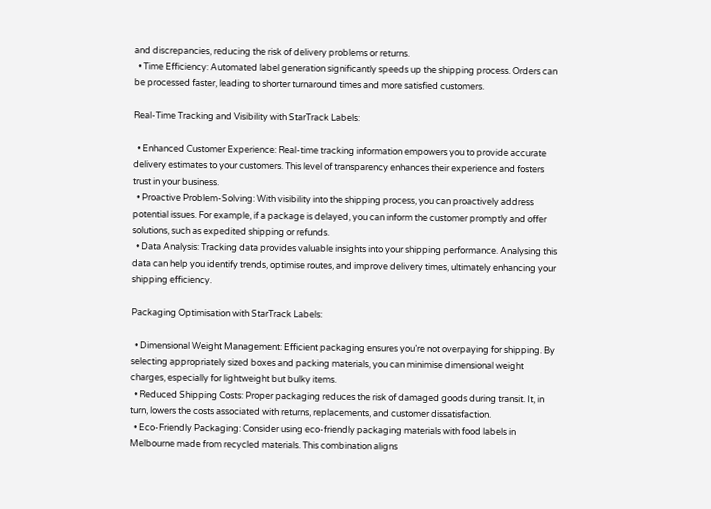and discrepancies, reducing the risk of delivery problems or returns.
  • Time Efficiency: Automated label generation significantly speeds up the shipping process. Orders can be processed faster, leading to shorter turnaround times and more satisfied customers.

Real-Time Tracking and Visibility with StarTrack Labels:

  • Enhanced Customer Experience: Real-time tracking information empowers you to provide accurate delivery estimates to your customers. This level of transparency enhances their experience and fosters trust in your business.
  • Proactive Problem-Solving: With visibility into the shipping process, you can proactively address potential issues. For example, if a package is delayed, you can inform the customer promptly and offer solutions, such as expedited shipping or refunds.
  • Data Analysis: Tracking data provides valuable insights into your shipping performance. Analysing this data can help you identify trends, optimise routes, and improve delivery times, ultimately enhancing your shipping efficiency.

Packaging Optimisation with StarTrack Labels:

  • Dimensional Weight Management: Efficient packaging ensures you’re not overpaying for shipping. By selecting appropriately sized boxes and packing materials, you can minimise dimensional weight charges, especially for lightweight but bulky items.
  • Reduced Shipping Costs: Proper packaging reduces the risk of damaged goods during transit. It, in turn, lowers the costs associated with returns, replacements, and customer dissatisfaction.
  • Eco-Friendly Packaging: Consider using eco-friendly packaging materials with food labels in Melbourne made from recycled materials. This combination aligns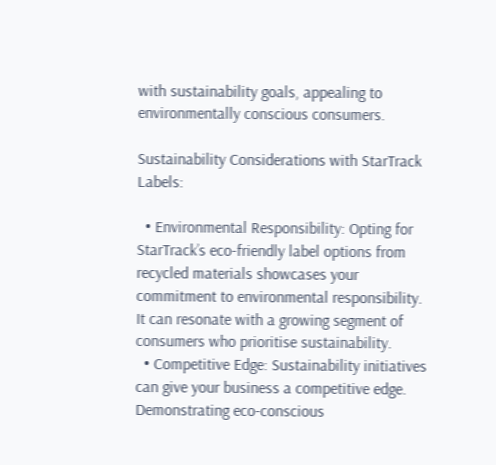with sustainability goals, appealing to environmentally conscious consumers.

Sustainability Considerations with StarTrack Labels:

  • Environmental Responsibility: Opting for StarTrack’s eco-friendly label options from recycled materials showcases your commitment to environmental responsibility. It can resonate with a growing segment of consumers who prioritise sustainability.
  • Competitive Edge: Sustainability initiatives can give your business a competitive edge. Demonstrating eco-conscious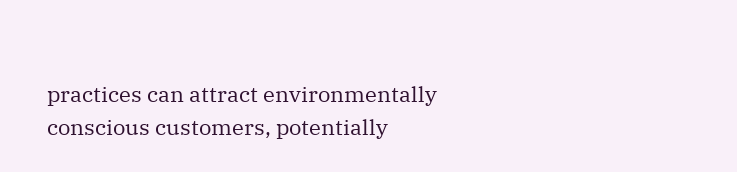practices can attract environmentally conscious customers, potentially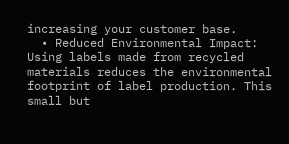increasing your customer base.
  • Reduced Environmental Impact: Using labels made from recycled materials reduces the environmental footprint of label production. This small but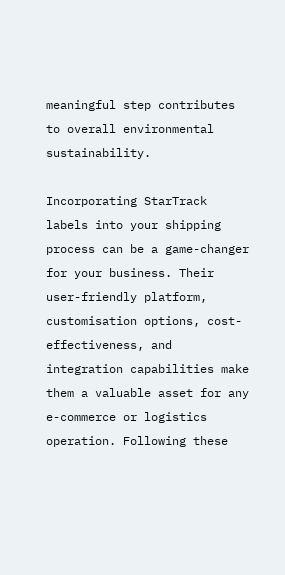meaningful step contributes to overall environmental sustainability.

Incorporating StarTrack labels into your shipping process can be a game-changer for your business. Their user-friendly platform, customisation options, cost-effectiveness, and integration capabilities make them a valuable asset for any e-commerce or logistics operation. Following these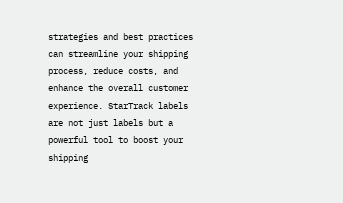strategies and best practices can streamline your shipping process, reduce costs, and enhance the overall customer experience. StarTrack labels are not just labels but a powerful tool to boost your shipping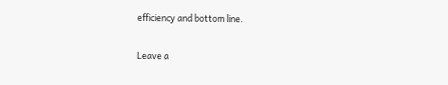efficiency and bottom line.

Leave a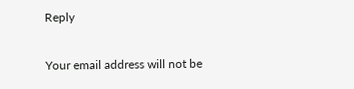Reply

Your email address will not be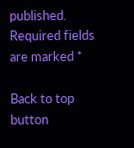published. Required fields are marked *

Back to top button